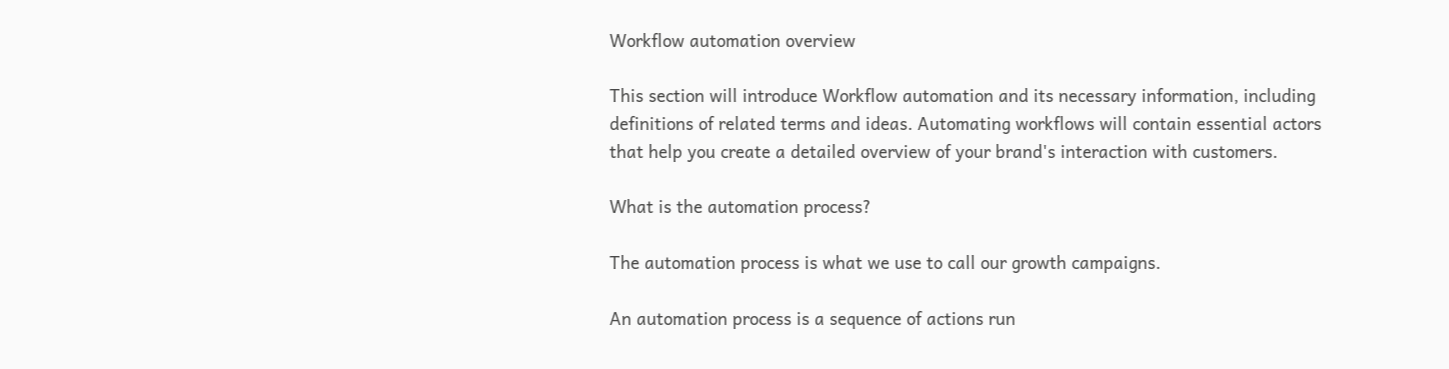Workflow automation overview

This section will introduce Workflow automation and its necessary information, including definitions of related terms and ideas. Automating workflows will contain essential actors that help you create a detailed overview of your brand's interaction with customers.

What is the automation process?

The automation process is what we use to call our growth campaigns.

An automation process is a sequence of actions run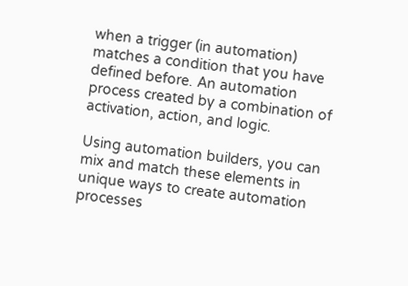when a trigger (in automation) matches a condition that you have defined before. An automation process created by a combination of activation, action, and logic.

Using automation builders, you can mix and match these elements in unique ways to create automation processes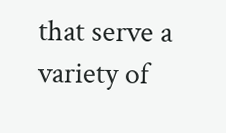that serve a variety of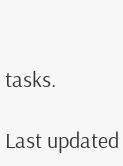tasks.

Last updated